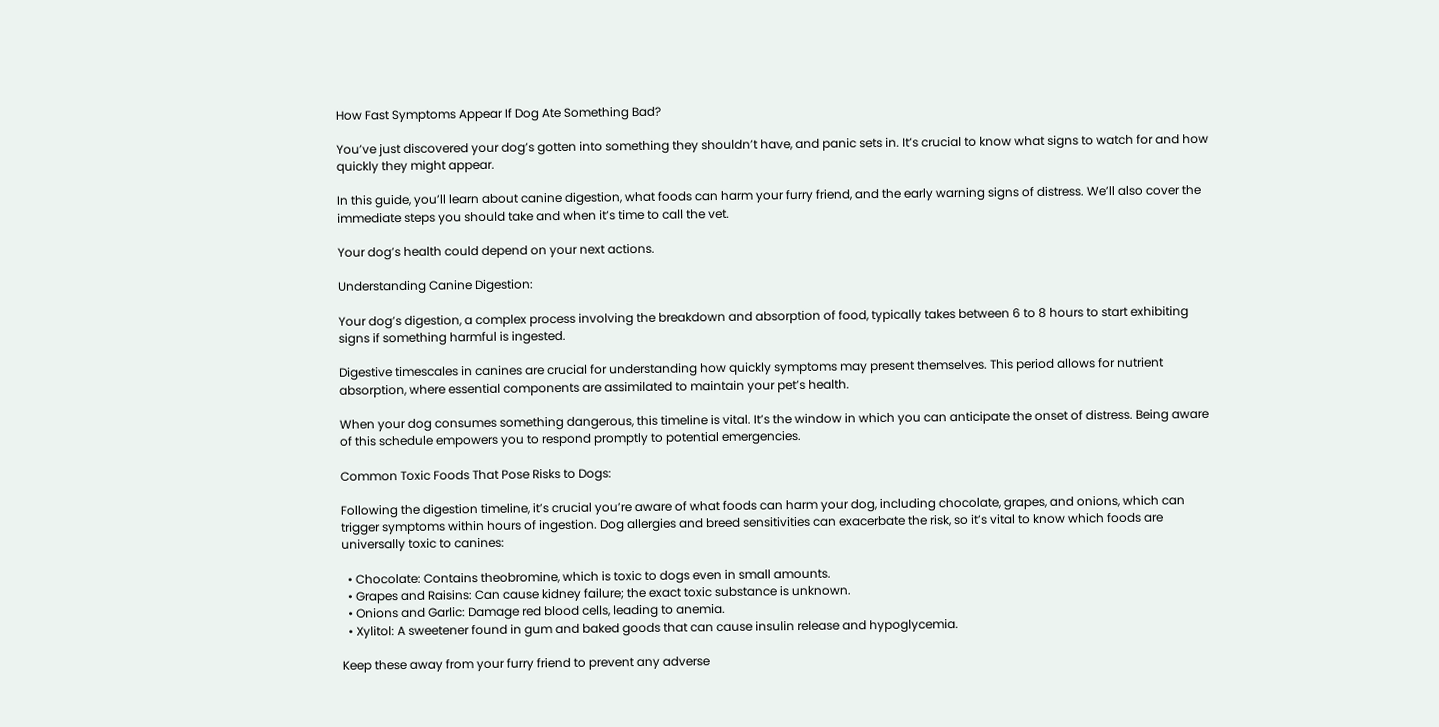How Fast Symptoms Appear If Dog Ate Something Bad?

You’ve just discovered your dog’s gotten into something they shouldn’t have, and panic sets in. It’s crucial to know what signs to watch for and how quickly they might appear.

In this guide, you’ll learn about canine digestion, what foods can harm your furry friend, and the early warning signs of distress. We’ll also cover the immediate steps you should take and when it’s time to call the vet.

Your dog’s health could depend on your next actions.

Understanding Canine Digestion:

Your dog’s digestion, a complex process involving the breakdown and absorption of food, typically takes between 6 to 8 hours to start exhibiting signs if something harmful is ingested.

Digestive timescales in canines are crucial for understanding how quickly symptoms may present themselves. This period allows for nutrient absorption, where essential components are assimilated to maintain your pet’s health.

When your dog consumes something dangerous, this timeline is vital. It’s the window in which you can anticipate the onset of distress. Being aware of this schedule empowers you to respond promptly to potential emergencies.

Common Toxic Foods That Pose Risks to Dogs:

Following the digestion timeline, it’s crucial you’re aware of what foods can harm your dog, including chocolate, grapes, and onions, which can trigger symptoms within hours of ingestion. Dog allergies and breed sensitivities can exacerbate the risk, so it’s vital to know which foods are universally toxic to canines:

  • Chocolate: Contains theobromine, which is toxic to dogs even in small amounts.
  • Grapes and Raisins: Can cause kidney failure; the exact toxic substance is unknown.
  • Onions and Garlic: Damage red blood cells, leading to anemia.
  • Xylitol: A sweetener found in gum and baked goods that can cause insulin release and hypoglycemia.

Keep these away from your furry friend to prevent any adverse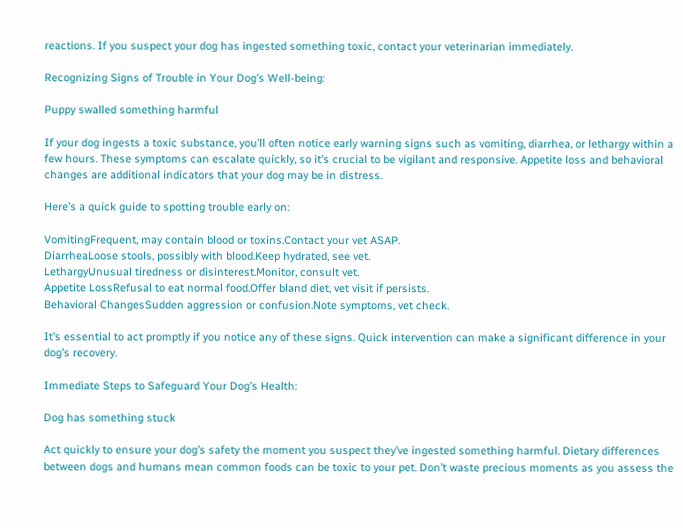reactions. If you suspect your dog has ingested something toxic, contact your veterinarian immediately.

Recognizing Signs of Trouble in Your Dog’s Well-being:

Puppy swalled something harmful

If your dog ingests a toxic substance, you’ll often notice early warning signs such as vomiting, diarrhea, or lethargy within a few hours. These symptoms can escalate quickly, so it’s crucial to be vigilant and responsive. Appetite loss and behavioral changes are additional indicators that your dog may be in distress.

Here’s a quick guide to spotting trouble early on:

VomitingFrequent, may contain blood or toxins.Contact your vet ASAP.
DiarrheaLoose stools, possibly with blood.Keep hydrated, see vet.
LethargyUnusual tiredness or disinterest.Monitor, consult vet.
Appetite LossRefusal to eat normal food.Offer bland diet, vet visit if persists.
Behavioral ChangesSudden aggression or confusion.Note symptoms, vet check.

It’s essential to act promptly if you notice any of these signs. Quick intervention can make a significant difference in your dog’s recovery.

Immediate Steps to Safeguard Your Dog’s Health:

Dog has something stuck

Act quickly to ensure your dog’s safety the moment you suspect they’ve ingested something harmful. Dietary differences between dogs and humans mean common foods can be toxic to your pet. Don’t waste precious moments as you assess the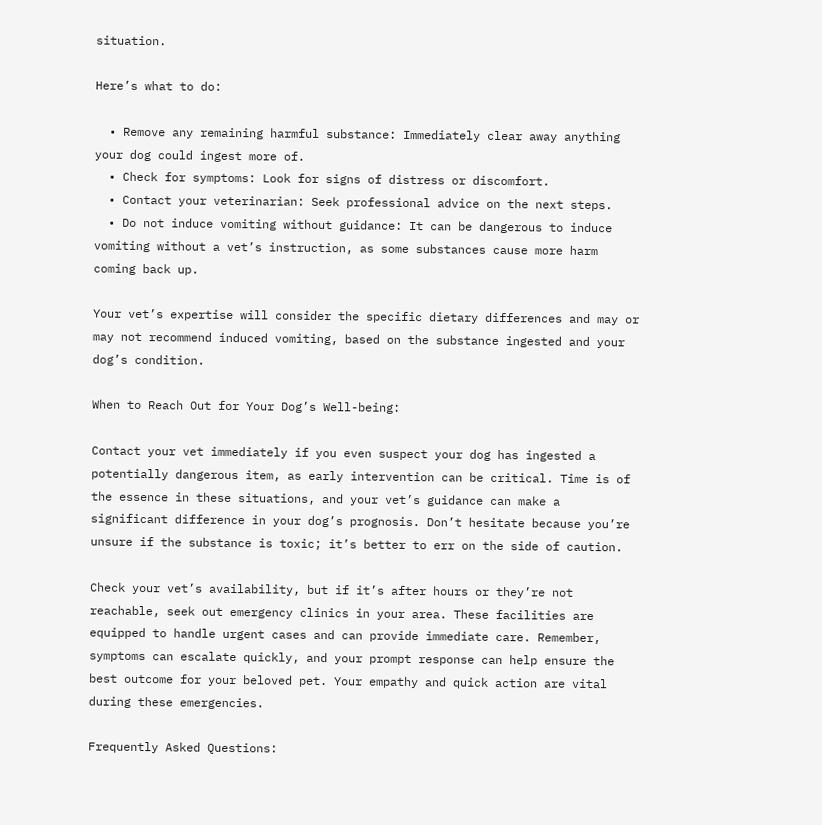situation.

Here’s what to do:

  • Remove any remaining harmful substance: Immediately clear away anything your dog could ingest more of.
  • Check for symptoms: Look for signs of distress or discomfort.
  • Contact your veterinarian: Seek professional advice on the next steps.
  • Do not induce vomiting without guidance: It can be dangerous to induce vomiting without a vet’s instruction, as some substances cause more harm coming back up.

Your vet’s expertise will consider the specific dietary differences and may or may not recommend induced vomiting, based on the substance ingested and your dog’s condition.

When to Reach Out for Your Dog’s Well-being:

Contact your vet immediately if you even suspect your dog has ingested a potentially dangerous item, as early intervention can be critical. Time is of the essence in these situations, and your vet’s guidance can make a significant difference in your dog’s prognosis. Don’t hesitate because you’re unsure if the substance is toxic; it’s better to err on the side of caution.

Check your vet’s availability, but if it’s after hours or they’re not reachable, seek out emergency clinics in your area. These facilities are equipped to handle urgent cases and can provide immediate care. Remember, symptoms can escalate quickly, and your prompt response can help ensure the best outcome for your beloved pet. Your empathy and quick action are vital during these emergencies.

Frequently Asked Questions: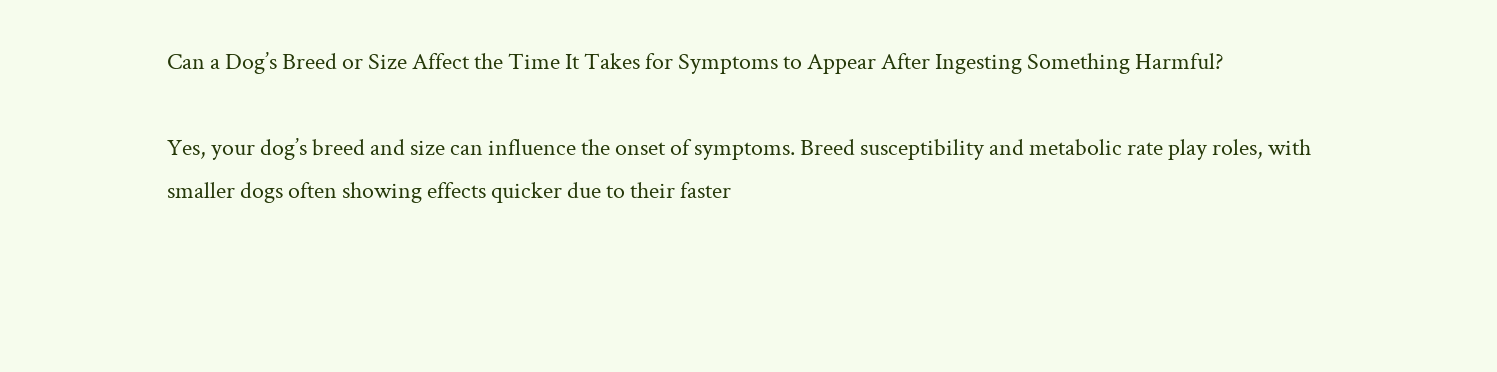Can a Dog’s Breed or Size Affect the Time It Takes for Symptoms to Appear After Ingesting Something Harmful?

Yes, your dog’s breed and size can influence the onset of symptoms. Breed susceptibility and metabolic rate play roles, with smaller dogs often showing effects quicker due to their faster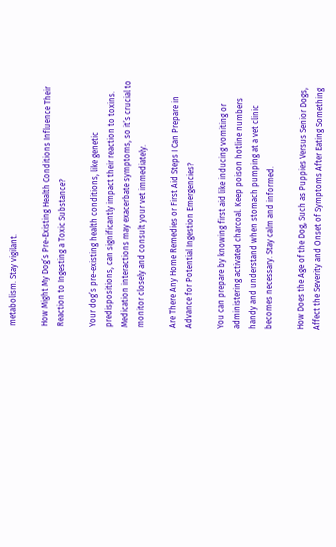metabolism. Stay vigilant.

How Might My Dog’s Pre-Existing Health Conditions Influence Their Reaction to Ingesting a Toxic Substance?

Your dog’s pre-existing health conditions, like genetic predispositions, can significantly impact their reaction to toxins. Medication interactions may exacerbate symptoms, so it’s crucial to monitor closely and consult your vet immediately.

Are There Any Home Remedies or First Aid Steps I Can Prepare in Advance for Potential Ingestion Emergencies?

You can prepare by knowing first aid like inducing vomiting or administering activated charcoal. Keep poison hotline numbers handy and understand when stomach pumping at a vet clinic becomes necessary. Stay calm and informed.

How Does the Age of the Dog, Such as Puppies Versus Senior Dogs, Affect the Severity and Onset of Symptoms After Eating Something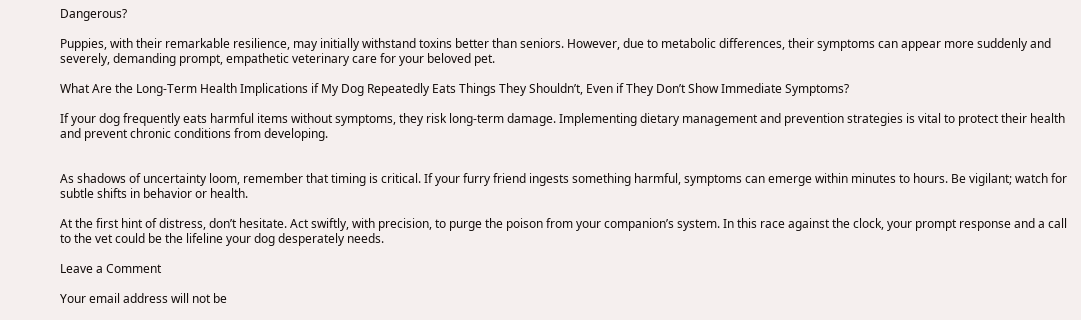Dangerous?

Puppies, with their remarkable resilience, may initially withstand toxins better than seniors. However, due to metabolic differences, their symptoms can appear more suddenly and severely, demanding prompt, empathetic veterinary care for your beloved pet.

What Are the Long-Term Health Implications if My Dog Repeatedly Eats Things They Shouldn’t, Even if They Don’t Show Immediate Symptoms?

If your dog frequently eats harmful items without symptoms, they risk long-term damage. Implementing dietary management and prevention strategies is vital to protect their health and prevent chronic conditions from developing.


As shadows of uncertainty loom, remember that timing is critical. If your furry friend ingests something harmful, symptoms can emerge within minutes to hours. Be vigilant; watch for subtle shifts in behavior or health.

At the first hint of distress, don’t hesitate. Act swiftly, with precision, to purge the poison from your companion’s system. In this race against the clock, your prompt response and a call to the vet could be the lifeline your dog desperately needs.

Leave a Comment

Your email address will not be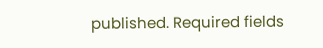published. Required fields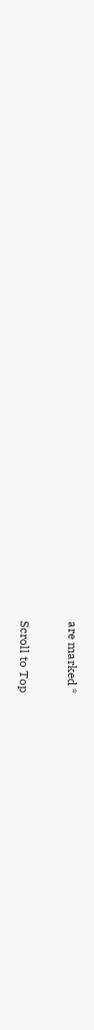are marked *

Scroll to Top